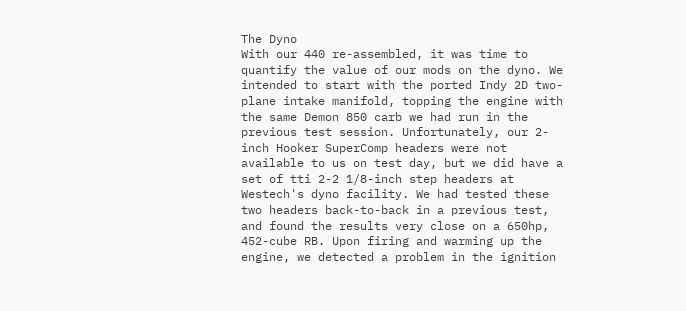The Dyno
With our 440 re-assembled, it was time to quantify the value of our mods on the dyno. We intended to start with the ported Indy 2D two-plane intake manifold, topping the engine with the same Demon 850 carb we had run in the previous test session. Unfortunately, our 2-inch Hooker SuperComp headers were not available to us on test day, but we did have a set of tti 2-2 1/8-inch step headers at Westech's dyno facility. We had tested these two headers back-to-back in a previous test, and found the results very close on a 650hp, 452-cube RB. Upon firing and warming up the engine, we detected a problem in the ignition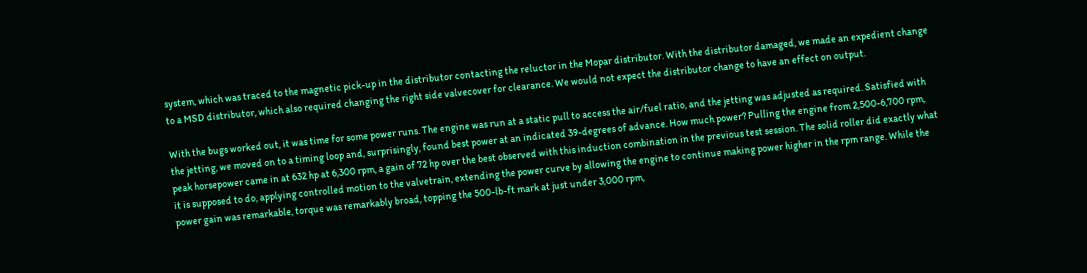system, which was traced to the magnetic pick-up in the distributor contacting the reluctor in the Mopar distributor. With the distributor damaged, we made an expedient change to a MSD distributor, which also required changing the right side valvecover for clearance. We would not expect the distributor change to have an effect on output.

With the bugs worked out, it was time for some power runs. The engine was run at a static pull to access the air/fuel ratio, and the jetting was adjusted as required. Satisfied with the jetting, we moved on to a timing loop and, surprisingly, found best power at an indicated 39-degrees of advance. How much power? Pulling the engine from 2,500-6,700 rpm, peak horsepower came in at 632 hp at 6,300 rpm, a gain of 72 hp over the best observed with this induction combination in the previous test session. The solid roller did exactly what it is supposed to do, applying controlled motion to the valvetrain, extending the power curve by allowing the engine to continue making power higher in the rpm range. While the power gain was remarkable, torque was remarkably broad, topping the 500-lb-ft mark at just under 3,000 rpm,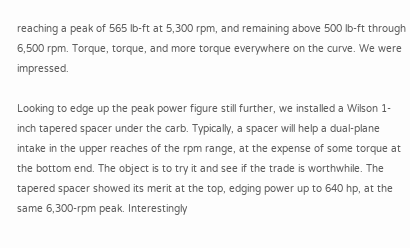reaching a peak of 565 lb-ft at 5,300 rpm, and remaining above 500 lb-ft through 6,500 rpm. Torque, torque, and more torque everywhere on the curve. We were impressed.

Looking to edge up the peak power figure still further, we installed a Wilson 1-inch tapered spacer under the carb. Typically, a spacer will help a dual-plane intake in the upper reaches of the rpm range, at the expense of some torque at the bottom end. The object is to try it and see if the trade is worthwhile. The tapered spacer showed its merit at the top, edging power up to 640 hp, at the same 6,300-rpm peak. Interestingly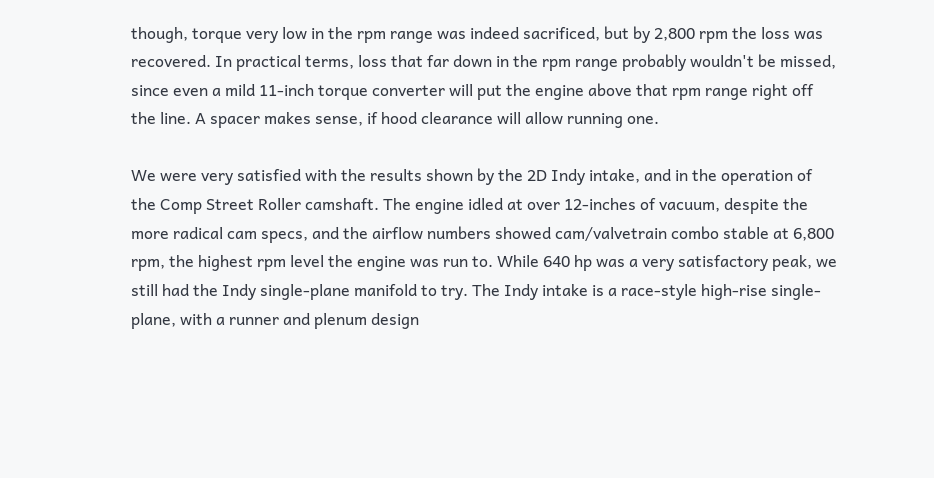though, torque very low in the rpm range was indeed sacrificed, but by 2,800 rpm the loss was recovered. In practical terms, loss that far down in the rpm range probably wouldn't be missed, since even a mild 11-inch torque converter will put the engine above that rpm range right off the line. A spacer makes sense, if hood clearance will allow running one.

We were very satisfied with the results shown by the 2D Indy intake, and in the operation of the Comp Street Roller camshaft. The engine idled at over 12-inches of vacuum, despite the more radical cam specs, and the airflow numbers showed cam/valvetrain combo stable at 6,800 rpm, the highest rpm level the engine was run to. While 640 hp was a very satisfactory peak, we still had the Indy single-plane manifold to try. The Indy intake is a race-style high-rise single-plane, with a runner and plenum design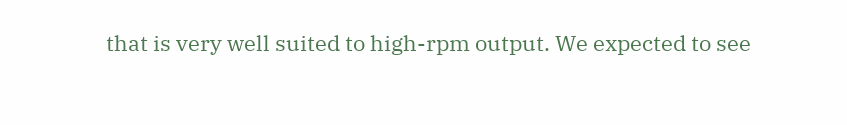that is very well suited to high-rpm output. We expected to see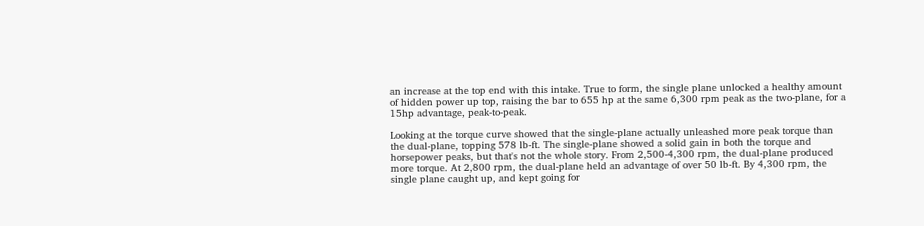an increase at the top end with this intake. True to form, the single plane unlocked a healthy amount of hidden power up top, raising the bar to 655 hp at the same 6,300 rpm peak as the two-plane, for a 15hp advantage, peak-to-peak.

Looking at the torque curve showed that the single-plane actually unleashed more peak torque than the dual-plane, topping 578 lb-ft. The single-plane showed a solid gain in both the torque and horsepower peaks, but that's not the whole story. From 2,500-4,300 rpm, the dual-plane produced more torque. At 2,800 rpm, the dual-plane held an advantage of over 50 lb-ft. By 4,300 rpm, the single plane caught up, and kept going for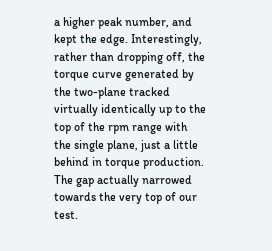a higher peak number, and kept the edge. Interestingly, rather than dropping off, the torque curve generated by the two-plane tracked virtually identically up to the top of the rpm range with the single plane, just a little behind in torque production. The gap actually narrowed towards the very top of our test.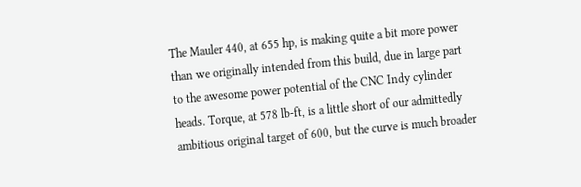The Mauler 440, at 655 hp, is making quite a bit more power than we originally intended from this build, due in large part to the awesome power potential of the CNC Indy cylinder heads. Torque, at 578 lb-ft, is a little short of our admittedly ambitious original target of 600, but the curve is much broader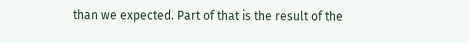than we expected. Part of that is the result of the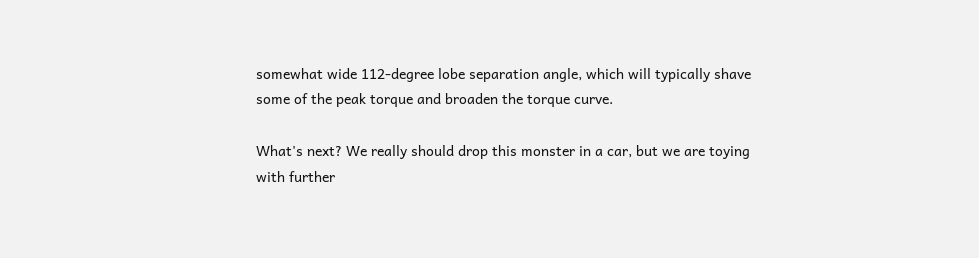somewhat wide 112-degree lobe separation angle, which will typically shave some of the peak torque and broaden the torque curve.

What's next? We really should drop this monster in a car, but we are toying with further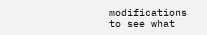modifications to see what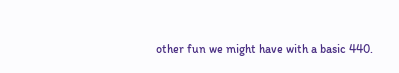other fun we might have with a basic 440.